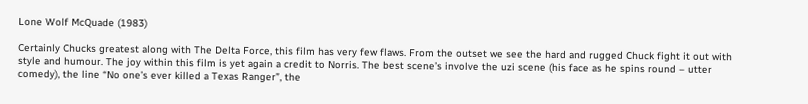Lone Wolf McQuade (1983)

Certainly Chucks greatest along with The Delta Force, this film has very few flaws. From the outset we see the hard and rugged Chuck fight it out with style and humour. The joy within this film is yet again a credit to Norris. The best scene’s involve the uzi scene (his face as he spins round – utter comedy), the line “No one’s ever killed a Texas Ranger”, the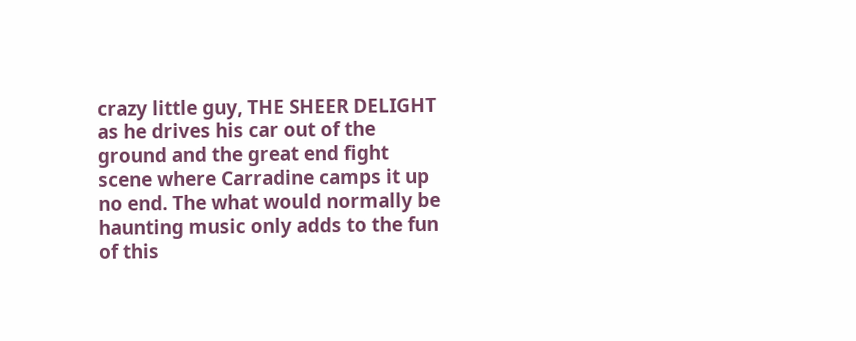crazy little guy, THE SHEER DELIGHT as he drives his car out of the ground and the great end fight scene where Carradine camps it up no end. The what would normally be haunting music only adds to the fun of this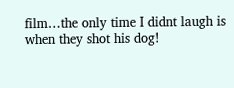film…the only time I didnt laugh is when they shot his dog!